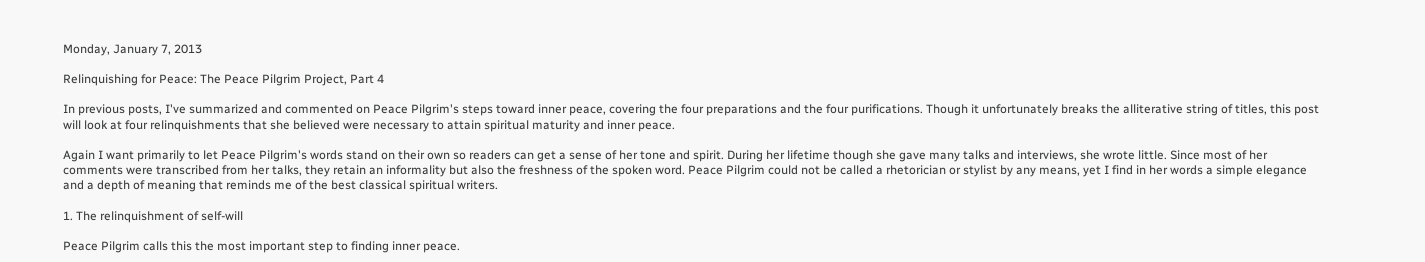Monday, January 7, 2013

Relinquishing for Peace: The Peace Pilgrim Project, Part 4

In previous posts, I've summarized and commented on Peace Pilgrim's steps toward inner peace, covering the four preparations and the four purifications. Though it unfortunately breaks the alliterative string of titles, this post will look at four relinquishments that she believed were necessary to attain spiritual maturity and inner peace.

Again I want primarily to let Peace Pilgrim's words stand on their own so readers can get a sense of her tone and spirit. During her lifetime though she gave many talks and interviews, she wrote little. Since most of her comments were transcribed from her talks, they retain an informality but also the freshness of the spoken word. Peace Pilgrim could not be called a rhetorician or stylist by any means, yet I find in her words a simple elegance and a depth of meaning that reminds me of the best classical spiritual writers.

1. The relinquishment of self-will

Peace Pilgrim calls this the most important step to finding inner peace.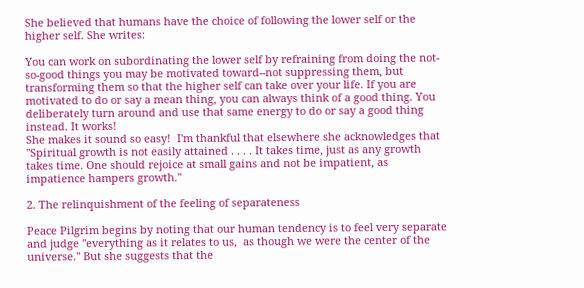She believed that humans have the choice of following the lower self or the higher self. She writes:

You can work on subordinating the lower self by refraining from doing the not-so-good things you may be motivated toward--not suppressing them, but transforming them so that the higher self can take over your life. If you are motivated to do or say a mean thing, you can always think of a good thing. You deliberately turn around and use that same energy to do or say a good thing instead. It works!
She makes it sound so easy!  I'm thankful that elsewhere she acknowledges that "Spiritual growth is not easily attained . . . . It takes time, just as any growth takes time. One should rejoice at small gains and not be impatient, as impatience hampers growth."

2. The relinquishment of the feeling of separateness

Peace Pilgrim begins by noting that our human tendency is to feel very separate and judge "everything as it relates to us,  as though we were the center of the universe." But she suggests that the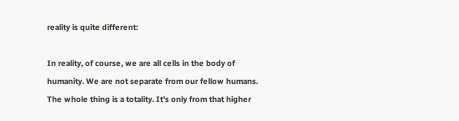reality is quite different:

In reality, of course, we are all cells in the body of humanity. We are not separate from our fellow humans. The whole thing is a totality. It's only from that higher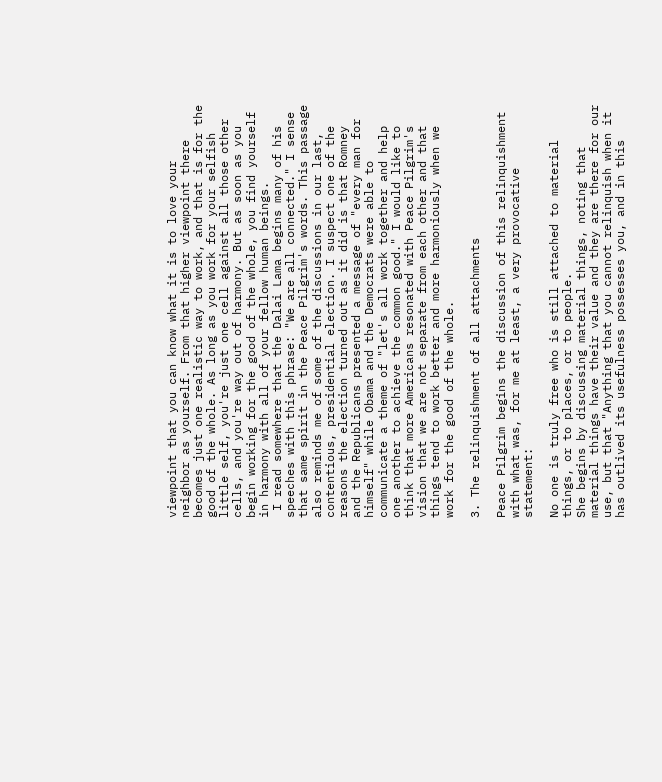viewpoint that you can know what it is to love your neighbor as yourself. From that higher viewpoint there becomes just one realistic way to work, and that is for the good of the whole. As long as you work for your selfish little self, you're just one cell against all those other cells, and you're way out of harmony. But as soon as you begin working for the good of the whole, you find yourself in harmony with all of your fellow human beings.
 I read somewhere that the Dalai Lama begins many of his speeches with this phrase: "We are all connected." I sense that same spirit in the Peace Pilgrim's words. This passage also reminds me of some of the discussions in our last, contentious, presidential election. I suspect one of the reasons the election turned out as it did is that Romney and the Republicans presented a message of "every man for himself" while Obama and the Democrats were able to communicate a theme of "let's all work together and help one another to achieve the common good." I would like to think that more Americans resonated with Peace Pilgrim's vision that we are not separate from each other and that things tend to work better and more harmoniously when we work for the good of the whole.

3. The relinquishment of all attachments

Peace Pilgrim begins the discussion of this relinquishment with what was, for me at least, a very provocative statement:

No one is truly free who is still attached to material things, or to places, or to people.
She begins by discussing material things, noting that material things have their value and they are there for our use, but that "Anything that you cannot relinquish when it has outlived its usefulness possesses you, and in this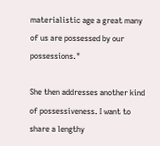materialistic age a great many of us are possessed by our possessions."

She then addresses another kind of possessiveness. I want to share a lengthy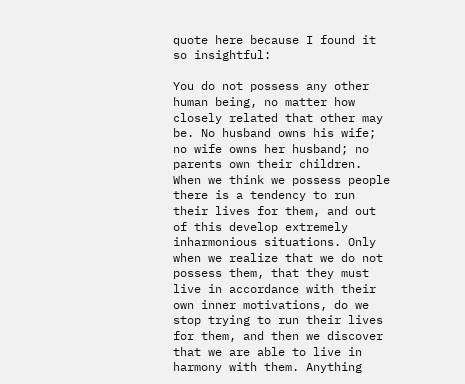quote here because I found it so insightful:

You do not possess any other human being, no matter how closely related that other may be. No husband owns his wife; no wife owns her husband; no parents own their children. When we think we possess people there is a tendency to run their lives for them, and out of this develop extremely inharmonious situations. Only when we realize that we do not possess them, that they must live in accordance with their own inner motivations, do we stop trying to run their lives for them, and then we discover that we are able to live in harmony with them. Anything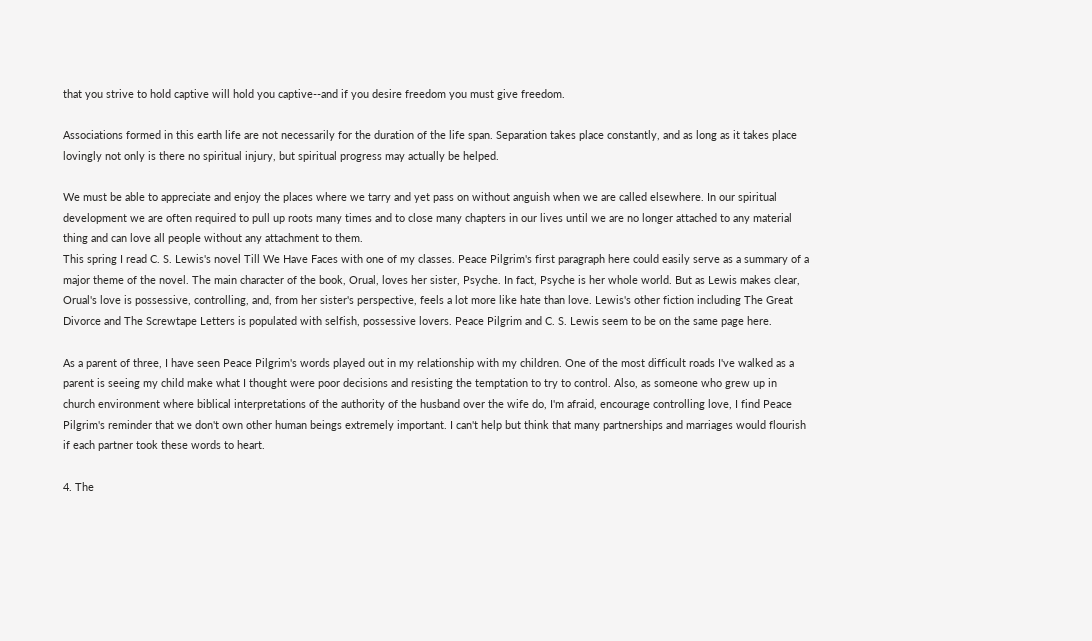that you strive to hold captive will hold you captive--and if you desire freedom you must give freedom.

Associations formed in this earth life are not necessarily for the duration of the life span. Separation takes place constantly, and as long as it takes place lovingly not only is there no spiritual injury, but spiritual progress may actually be helped.

We must be able to appreciate and enjoy the places where we tarry and yet pass on without anguish when we are called elsewhere. In our spiritual development we are often required to pull up roots many times and to close many chapters in our lives until we are no longer attached to any material thing and can love all people without any attachment to them.
This spring I read C. S. Lewis's novel Till We Have Faces with one of my classes. Peace Pilgrim's first paragraph here could easily serve as a summary of a major theme of the novel. The main character of the book, Orual, loves her sister, Psyche. In fact, Psyche is her whole world. But as Lewis makes clear, Orual's love is possessive, controlling, and, from her sister's perspective, feels a lot more like hate than love. Lewis's other fiction including The Great Divorce and The Screwtape Letters is populated with selfish, possessive lovers. Peace Pilgrim and C. S. Lewis seem to be on the same page here.

As a parent of three, I have seen Peace Pilgrim's words played out in my relationship with my children. One of the most difficult roads I've walked as a parent is seeing my child make what I thought were poor decisions and resisting the temptation to try to control. Also, as someone who grew up in church environment where biblical interpretations of the authority of the husband over the wife do, I'm afraid, encourage controlling love, I find Peace Pilgrim's reminder that we don't own other human beings extremely important. I can't help but think that many partnerships and marriages would flourish if each partner took these words to heart.

4. The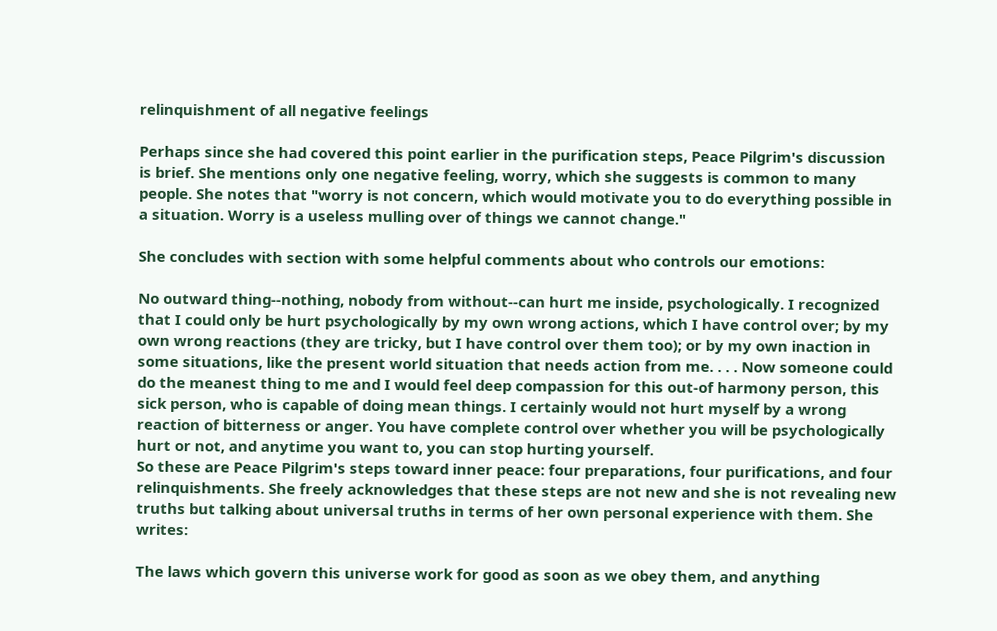relinquishment of all negative feelings

Perhaps since she had covered this point earlier in the purification steps, Peace Pilgrim's discussion is brief. She mentions only one negative feeling, worry, which she suggests is common to many people. She notes that "worry is not concern, which would motivate you to do everything possible in a situation. Worry is a useless mulling over of things we cannot change."

She concludes with section with some helpful comments about who controls our emotions:

No outward thing--nothing, nobody from without--can hurt me inside, psychologically. I recognized that I could only be hurt psychologically by my own wrong actions, which I have control over; by my own wrong reactions (they are tricky, but I have control over them too); or by my own inaction in some situations, like the present world situation that needs action from me. . . . Now someone could do the meanest thing to me and I would feel deep compassion for this out-of harmony person, this sick person, who is capable of doing mean things. I certainly would not hurt myself by a wrong reaction of bitterness or anger. You have complete control over whether you will be psychologically hurt or not, and anytime you want to, you can stop hurting yourself.
So these are Peace Pilgrim's steps toward inner peace: four preparations, four purifications, and four relinquishments. She freely acknowledges that these steps are not new and she is not revealing new truths but talking about universal truths in terms of her own personal experience with them. She writes:

The laws which govern this universe work for good as soon as we obey them, and anything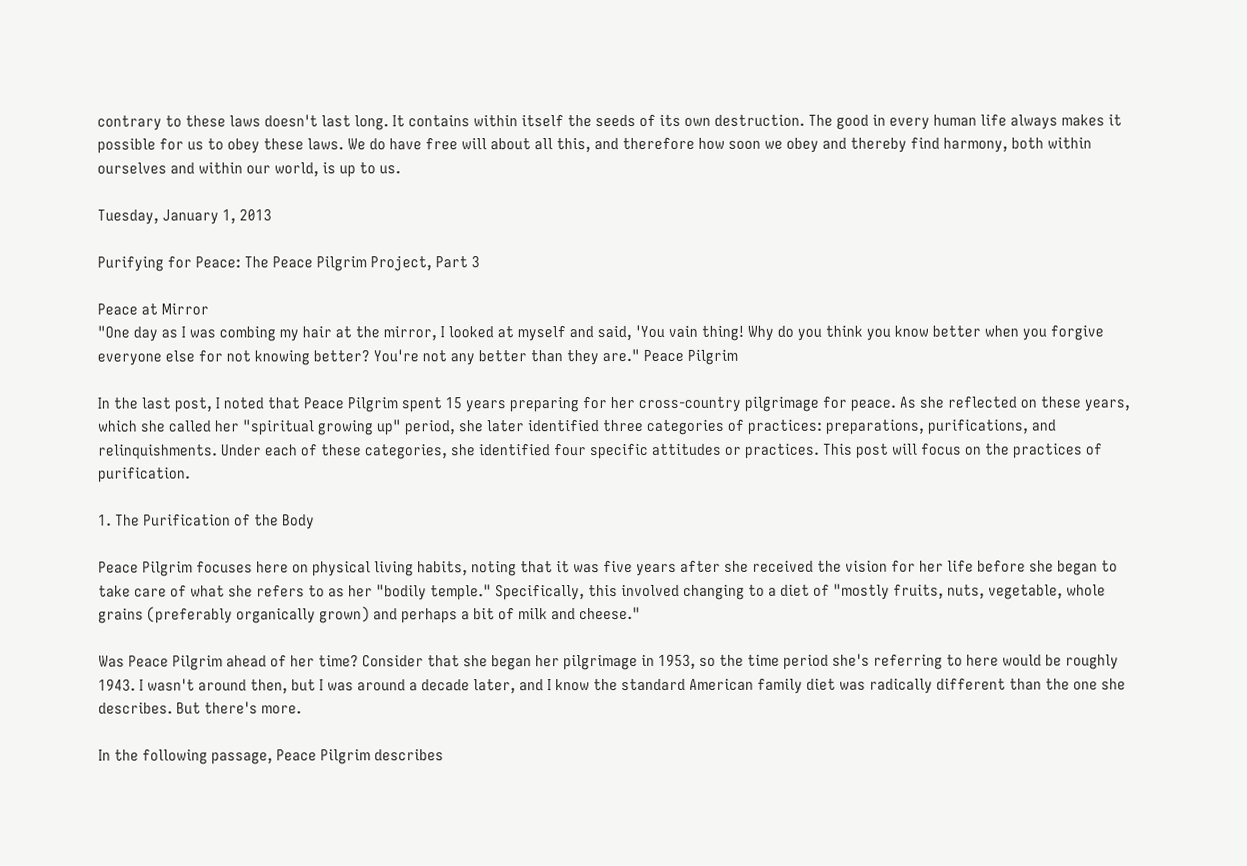contrary to these laws doesn't last long. It contains within itself the seeds of its own destruction. The good in every human life always makes it possible for us to obey these laws. We do have free will about all this, and therefore how soon we obey and thereby find harmony, both within ourselves and within our world, is up to us.

Tuesday, January 1, 2013

Purifying for Peace: The Peace Pilgrim Project, Part 3

Peace at Mirror
"One day as I was combing my hair at the mirror, I looked at myself and said, 'You vain thing! Why do you think you know better when you forgive everyone else for not knowing better? You're not any better than they are." Peace Pilgrim

In the last post, I noted that Peace Pilgrim spent 15 years preparing for her cross-country pilgrimage for peace. As she reflected on these years, which she called her "spiritual growing up" period, she later identified three categories of practices: preparations, purifications, and relinquishments. Under each of these categories, she identified four specific attitudes or practices. This post will focus on the practices of purification.

1. The Purification of the Body

Peace Pilgrim focuses here on physical living habits, noting that it was five years after she received the vision for her life before she began to take care of what she refers to as her "bodily temple." Specifically, this involved changing to a diet of "mostly fruits, nuts, vegetable, whole grains (preferably organically grown) and perhaps a bit of milk and cheese."

Was Peace Pilgrim ahead of her time? Consider that she began her pilgrimage in 1953, so the time period she's referring to here would be roughly 1943. I wasn't around then, but I was around a decade later, and I know the standard American family diet was radically different than the one she describes. But there's more.

In the following passage, Peace Pilgrim describes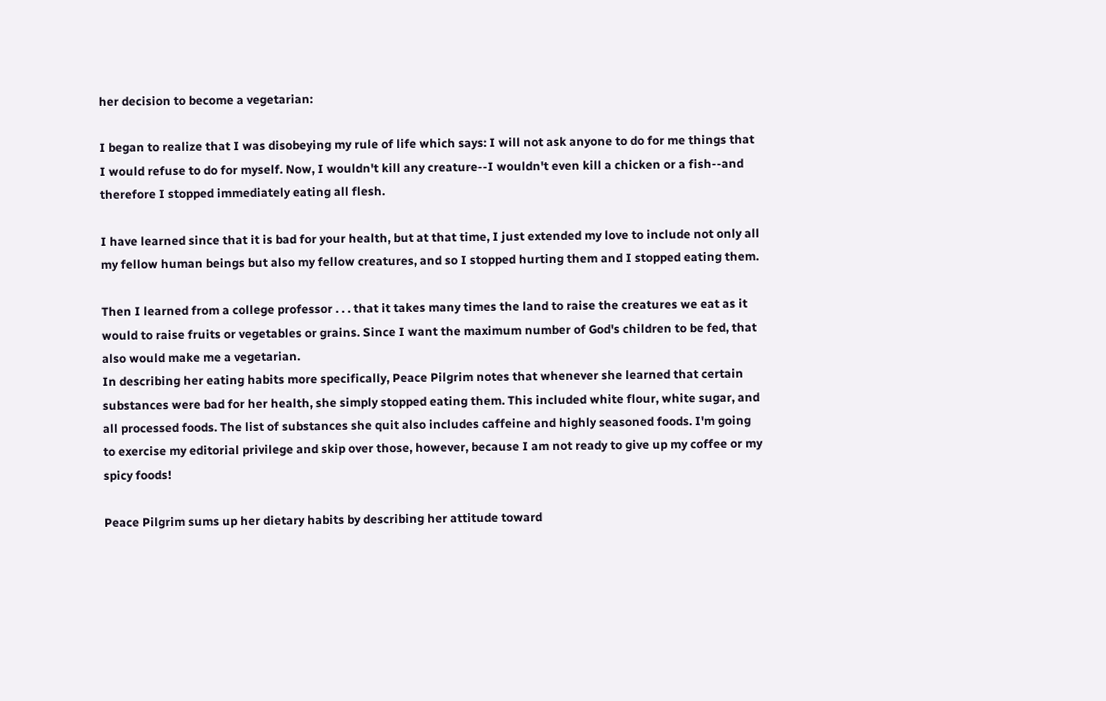her decision to become a vegetarian:

I began to realize that I was disobeying my rule of life which says: I will not ask anyone to do for me things that I would refuse to do for myself. Now, I wouldn't kill any creature--I wouldn't even kill a chicken or a fish--and therefore I stopped immediately eating all flesh.

I have learned since that it is bad for your health, but at that time, I just extended my love to include not only all my fellow human beings but also my fellow creatures, and so I stopped hurting them and I stopped eating them.

Then I learned from a college professor . . . that it takes many times the land to raise the creatures we eat as it would to raise fruits or vegetables or grains. Since I want the maximum number of God's children to be fed, that also would make me a vegetarian.
In describing her eating habits more specifically, Peace Pilgrim notes that whenever she learned that certain substances were bad for her health, she simply stopped eating them. This included white flour, white sugar, and all processed foods. The list of substances she quit also includes caffeine and highly seasoned foods. I'm going to exercise my editorial privilege and skip over those, however, because I am not ready to give up my coffee or my spicy foods!

Peace Pilgrim sums up her dietary habits by describing her attitude toward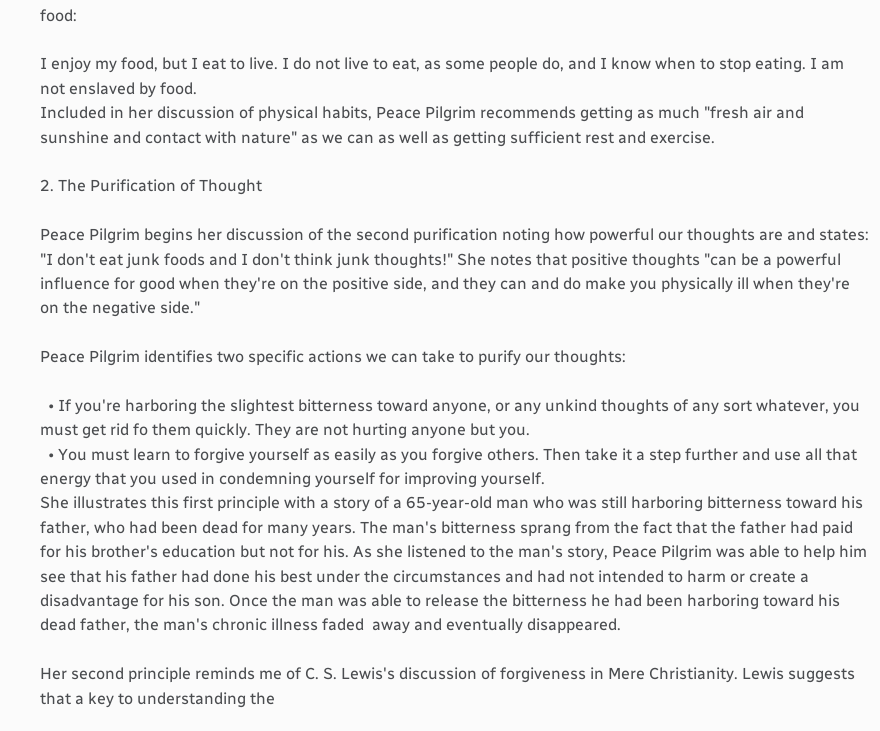food:

I enjoy my food, but I eat to live. I do not live to eat, as some people do, and I know when to stop eating. I am not enslaved by food.
Included in her discussion of physical habits, Peace Pilgrim recommends getting as much "fresh air and sunshine and contact with nature" as we can as well as getting sufficient rest and exercise.

2. The Purification of Thought

Peace Pilgrim begins her discussion of the second purification noting how powerful our thoughts are and states:  "I don't eat junk foods and I don't think junk thoughts!" She notes that positive thoughts "can be a powerful influence for good when they're on the positive side, and they can and do make you physically ill when they're on the negative side."

Peace Pilgrim identifies two specific actions we can take to purify our thoughts:

  • If you're harboring the slightest bitterness toward anyone, or any unkind thoughts of any sort whatever, you must get rid fo them quickly. They are not hurting anyone but you.
  • You must learn to forgive yourself as easily as you forgive others. Then take it a step further and use all that energy that you used in condemning yourself for improving yourself.
She illustrates this first principle with a story of a 65-year-old man who was still harboring bitterness toward his father, who had been dead for many years. The man's bitterness sprang from the fact that the father had paid for his brother's education but not for his. As she listened to the man's story, Peace Pilgrim was able to help him see that his father had done his best under the circumstances and had not intended to harm or create a disadvantage for his son. Once the man was able to release the bitterness he had been harboring toward his dead father, the man's chronic illness faded  away and eventually disappeared.

Her second principle reminds me of C. S. Lewis's discussion of forgiveness in Mere Christianity. Lewis suggests that a key to understanding the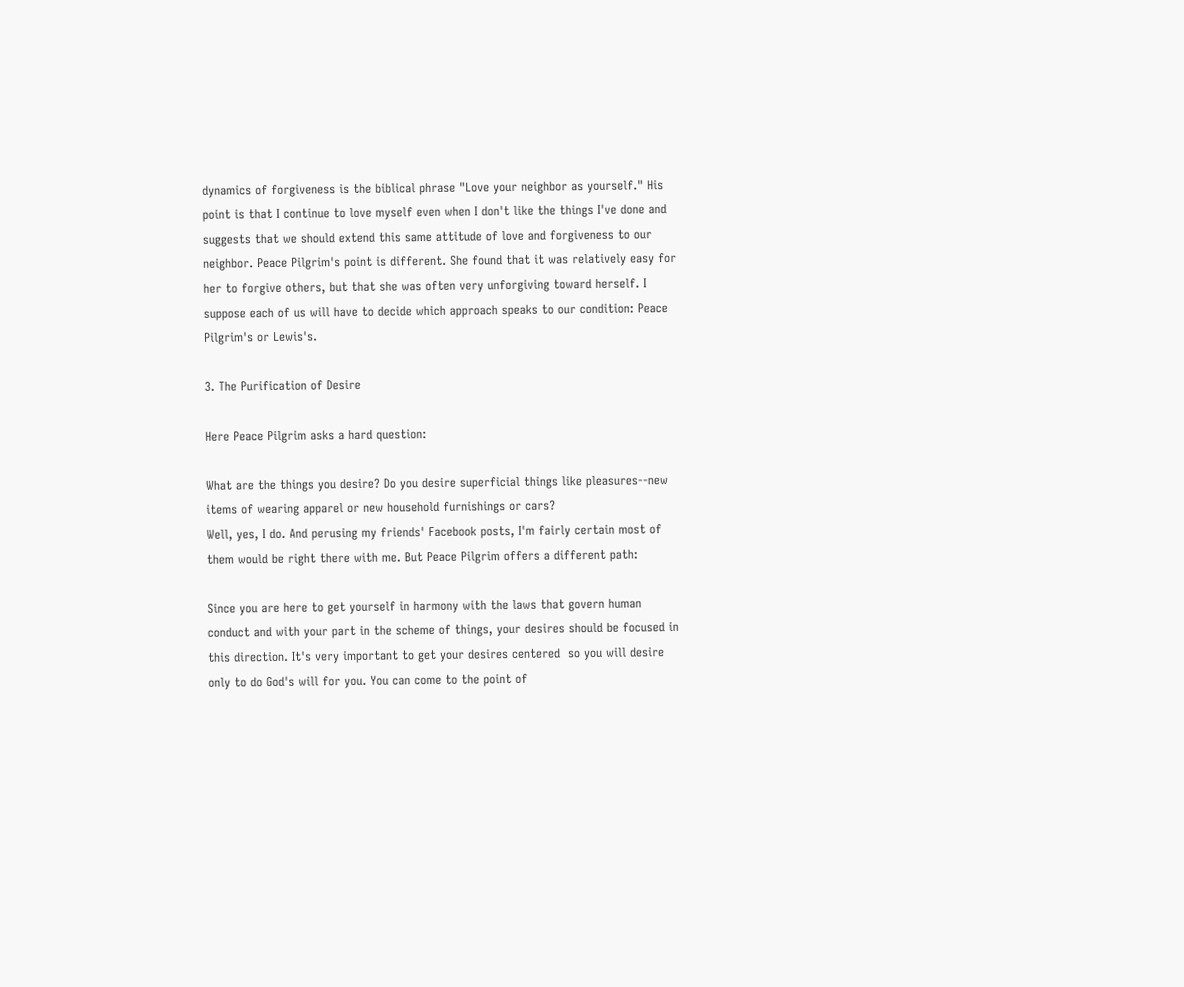dynamics of forgiveness is the biblical phrase "Love your neighbor as yourself." His point is that I continue to love myself even when I don't like the things I've done and suggests that we should extend this same attitude of love and forgiveness to our neighbor. Peace Pilgrim's point is different. She found that it was relatively easy for her to forgive others, but that she was often very unforgiving toward herself. I suppose each of us will have to decide which approach speaks to our condition: Peace Pilgrim's or Lewis's.

3. The Purification of Desire

Here Peace Pilgrim asks a hard question:

What are the things you desire? Do you desire superficial things like pleasures--new items of wearing apparel or new household furnishings or cars?
Well, yes, I do. And perusing my friends' Facebook posts, I'm fairly certain most of them would be right there with me. But Peace Pilgrim offers a different path:

Since you are here to get yourself in harmony with the laws that govern human conduct and with your part in the scheme of things, your desires should be focused in this direction. It's very important to get your desires centered  so you will desire only to do God's will for you. You can come to the point of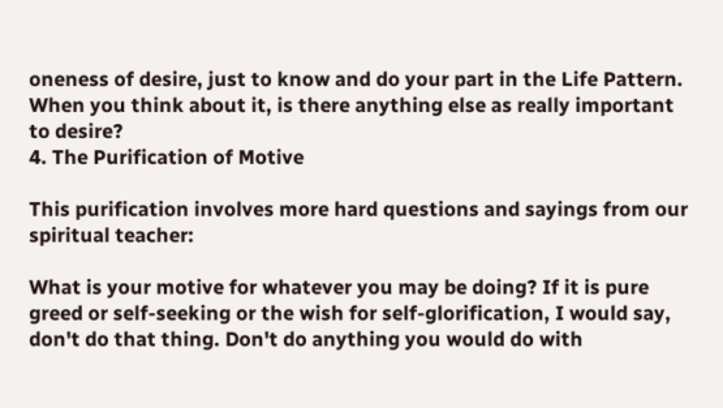oneness of desire, just to know and do your part in the Life Pattern. When you think about it, is there anything else as really important to desire?
4. The Purification of Motive

This purification involves more hard questions and sayings from our spiritual teacher:

What is your motive for whatever you may be doing? If it is pure greed or self-seeking or the wish for self-glorification, I would say, don't do that thing. Don't do anything you would do with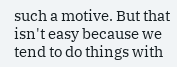such a motive. But that isn't easy because we tend to do things with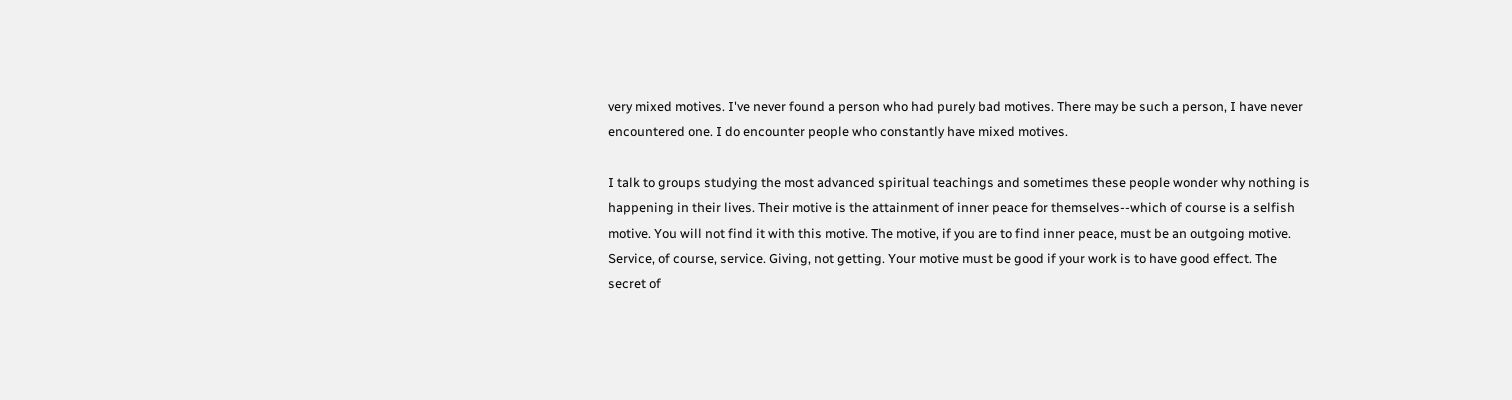very mixed motives. I've never found a person who had purely bad motives. There may be such a person, I have never encountered one. I do encounter people who constantly have mixed motives.

I talk to groups studying the most advanced spiritual teachings and sometimes these people wonder why nothing is happening in their lives. Their motive is the attainment of inner peace for themselves--which of course is a selfish motive. You will not find it with this motive. The motive, if you are to find inner peace, must be an outgoing motive. Service, of course, service. Giving, not getting. Your motive must be good if your work is to have good effect. The secret of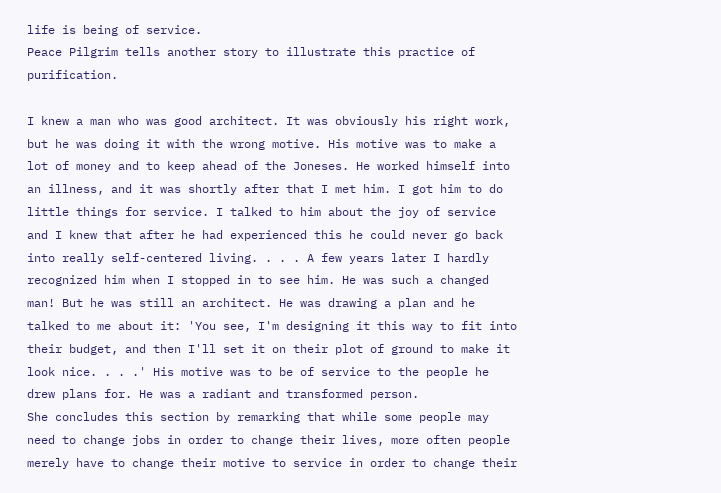life is being of service.
Peace Pilgrim tells another story to illustrate this practice of purification.

I knew a man who was good architect. It was obviously his right work, but he was doing it with the wrong motive. His motive was to make a lot of money and to keep ahead of the Joneses. He worked himself into an illness, and it was shortly after that I met him. I got him to do little things for service. I talked to him about the joy of service and I knew that after he had experienced this he could never go back into really self-centered living. . . . A few years later I hardly recognized him when I stopped in to see him. He was such a changed man! But he was still an architect. He was drawing a plan and he talked to me about it: 'You see, I'm designing it this way to fit into their budget, and then I'll set it on their plot of ground to make it look nice. . . .' His motive was to be of service to the people he drew plans for. He was a radiant and transformed person.
She concludes this section by remarking that while some people may need to change jobs in order to change their lives, more often people merely have to change their motive to service in order to change their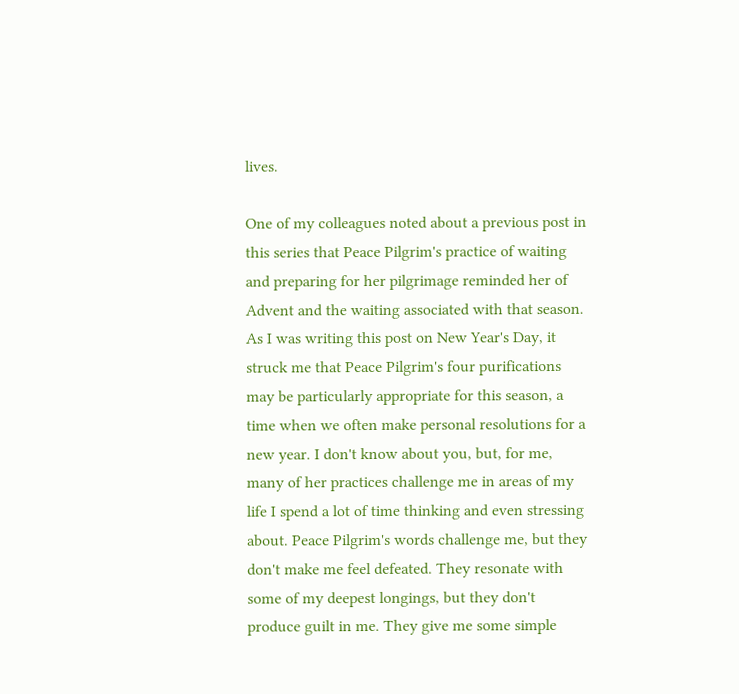lives.

One of my colleagues noted about a previous post in this series that Peace Pilgrim's practice of waiting and preparing for her pilgrimage reminded her of Advent and the waiting associated with that season. As I was writing this post on New Year's Day, it struck me that Peace Pilgrim's four purifications may be particularly appropriate for this season, a time when we often make personal resolutions for a new year. I don't know about you, but, for me, many of her practices challenge me in areas of my life I spend a lot of time thinking and even stressing about. Peace Pilgrim's words challenge me, but they don't make me feel defeated. They resonate with some of my deepest longings, but they don't produce guilt in me. They give me some simple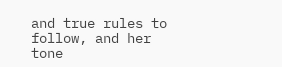and true rules to follow, and her tone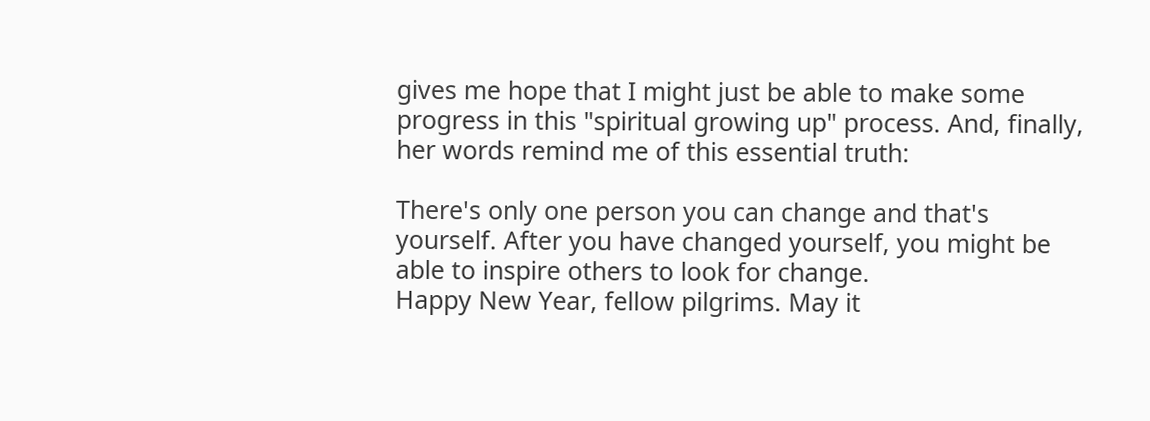gives me hope that I might just be able to make some progress in this "spiritual growing up" process. And, finally, her words remind me of this essential truth:

There's only one person you can change and that's yourself. After you have changed yourself, you might be able to inspire others to look for change.
Happy New Year, fellow pilgrims. May it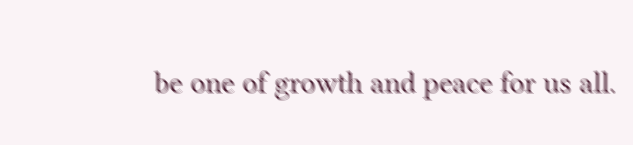be one of growth and peace for us all.